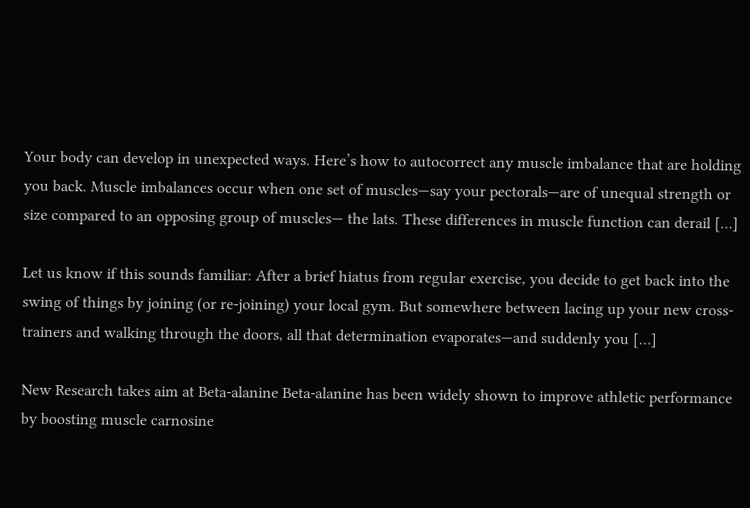Your body can develop in unexpected ways. Here’s how to autocorrect any muscle imbalance that are holding you back. Muscle imbalances occur when one set of muscles—say your pectorals—are of unequal strength or size compared to an opposing group of muscles— the lats. These differences in muscle function can derail […]

Let us know if this sounds familiar: After a brief hiatus from regular exercise, you decide to get back into the swing of things by joining (or re-joining) your local gym. But somewhere between lacing up your new cross-trainers and walking through the doors, all that determination evaporates—and suddenly you […]

New Research takes aim at Beta-alanine Beta-alanine has been widely shown to improve athletic performance by boosting muscle carnosine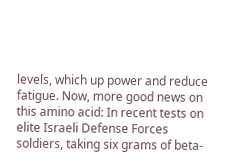levels, which up power and reduce fatigue. Now, more good news on this amino acid: In recent tests on elite Israeli Defense Forces soldiers, taking six grams of beta-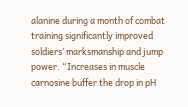alanine during a month of combat training significantly improved soldiers’ marksmanship and jump power. “Increases in muscle carnosine buffer the drop in pH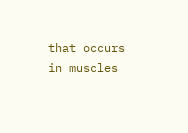that occurs in muscles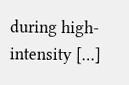during high-intensity […]